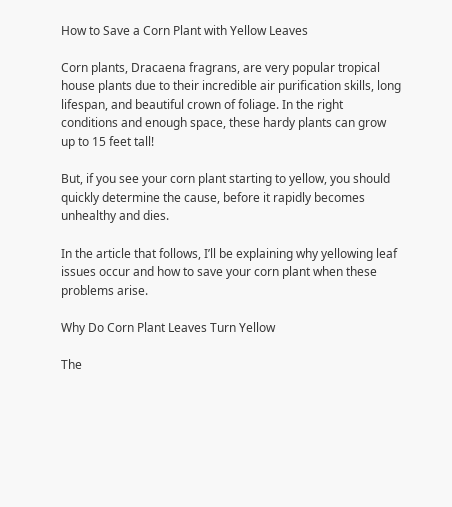How to Save a Corn Plant with Yellow Leaves

Corn plants, Dracaena fragrans, are very popular tropical house plants due to their incredible air purification skills, long lifespan, and beautiful crown of foliage. In the right conditions and enough space, these hardy plants can grow up to 15 feet tall!

But, if you see your corn plant starting to yellow, you should quickly determine the cause, before it rapidly becomes unhealthy and dies.

In the article that follows, I’ll be explaining why yellowing leaf issues occur and how to save your corn plant when these problems arise.

Why Do Corn Plant Leaves Turn Yellow

The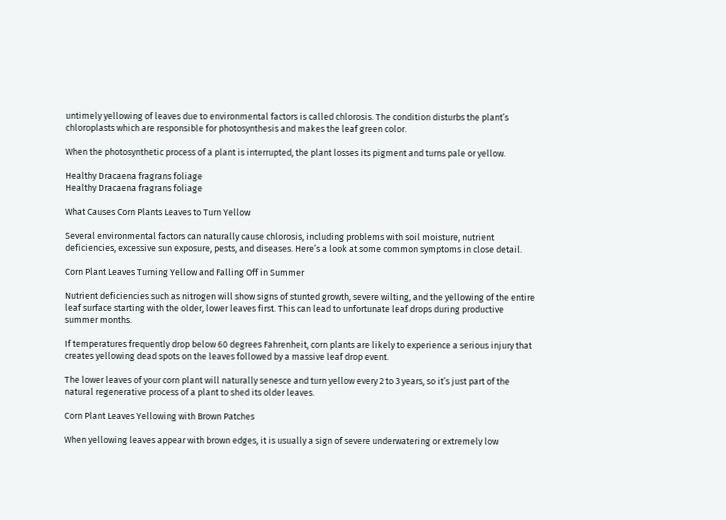untimely yellowing of leaves due to environmental factors is called chlorosis. The condition disturbs the plant’s chloroplasts which are responsible for photosynthesis and makes the leaf green color.

When the photosynthetic process of a plant is interrupted, the plant losses its pigment and turns pale or yellow.

Healthy Dracaena fragrans foliage
Healthy Dracaena fragrans foliage

What Causes Corn Plants Leaves to Turn Yellow

Several environmental factors can naturally cause chlorosis, including problems with soil moisture, nutrient deficiencies, excessive sun exposure, pests, and diseases. Here’s a look at some common symptoms in close detail.

Corn Plant Leaves Turning Yellow and Falling Off in Summer

Nutrient deficiencies such as nitrogen will show signs of stunted growth, severe wilting, and the yellowing of the entire leaf surface starting with the older, lower leaves first. This can lead to unfortunate leaf drops during productive summer months.

If temperatures frequently drop below 60 degrees Fahrenheit, corn plants are likely to experience a serious injury that creates yellowing dead spots on the leaves followed by a massive leaf drop event.

The lower leaves of your corn plant will naturally senesce and turn yellow every 2 to 3 years, so it’s just part of the natural regenerative process of a plant to shed its older leaves.

Corn Plant Leaves Yellowing with Brown Patches

When yellowing leaves appear with brown edges, it is usually a sign of severe underwatering or extremely low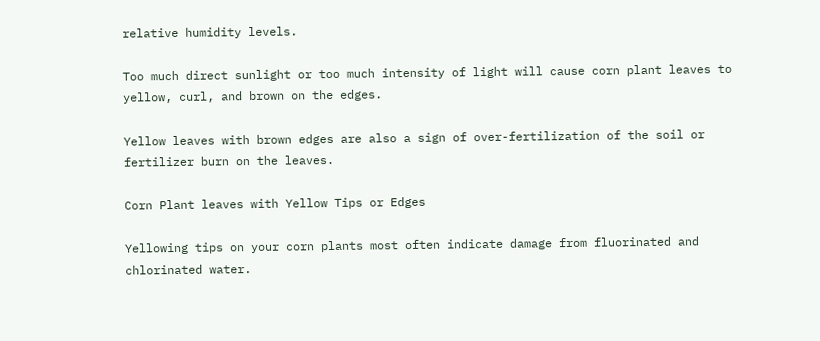relative humidity levels.

Too much direct sunlight or too much intensity of light will cause corn plant leaves to yellow, curl, and brown on the edges.

Yellow leaves with brown edges are also a sign of over-fertilization of the soil or fertilizer burn on the leaves.

Corn Plant leaves with Yellow Tips or Edges

Yellowing tips on your corn plants most often indicate damage from fluorinated and chlorinated water.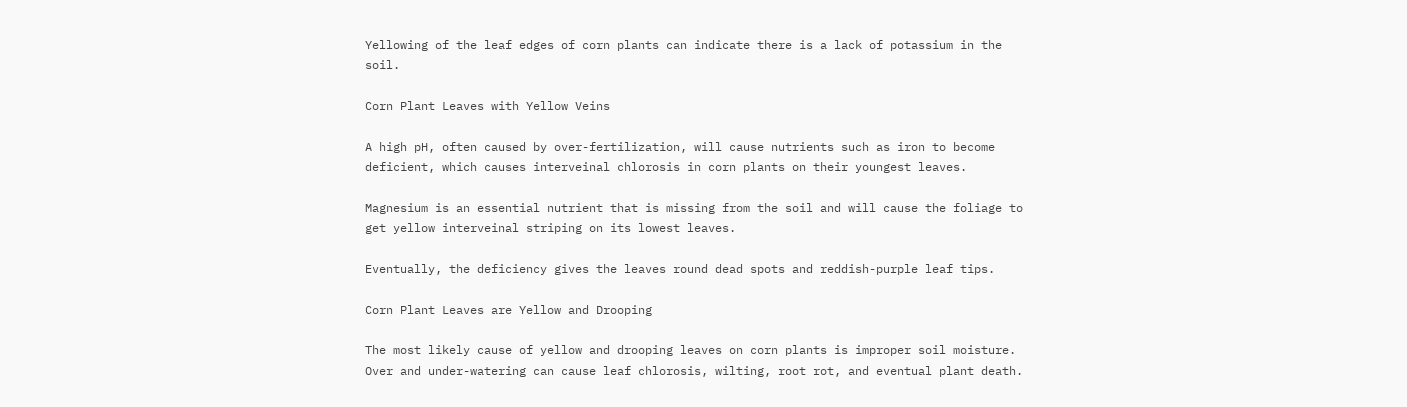Yellowing of the leaf edges of corn plants can indicate there is a lack of potassium in the soil.

Corn Plant Leaves with Yellow Veins

A high pH, often caused by over-fertilization, will cause nutrients such as iron to become deficient, which causes interveinal chlorosis in corn plants on their youngest leaves.

Magnesium is an essential nutrient that is missing from the soil and will cause the foliage to get yellow interveinal striping on its lowest leaves.

Eventually, the deficiency gives the leaves round dead spots and reddish-purple leaf tips.

Corn Plant Leaves are Yellow and Drooping

The most likely cause of yellow and drooping leaves on corn plants is improper soil moisture. Over and under-watering can cause leaf chlorosis, wilting, root rot, and eventual plant death.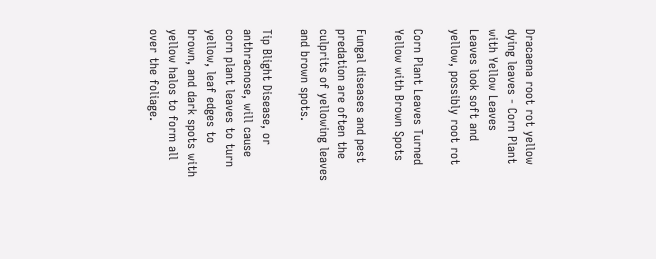Dracaena root rot yellow dying leaves - Corn Plant with Yellow Leaves
Leaves look soft and yellow, possibly root rot

Corn Plant Leaves Turned Yellow with Brown Spots

Fungal diseases and pest predation are often the culprits of yellowing leaves and brown spots.

Tip Blight Disease, or anthracnose, will cause corn plant leaves to turn yellow, leaf edges to brown, and dark spots with yellow halos to form all over the foliage.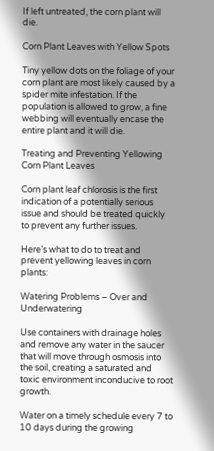If left untreated, the corn plant will die.

Corn Plant Leaves with Yellow Spots

Tiny yellow dots on the foliage of your corn plant are most likely caused by a spider mite infestation. If the population is allowed to grow, a fine webbing will eventually encase the entire plant and it will die.

Treating and Preventing Yellowing Corn Plant Leaves

Corn plant leaf chlorosis is the first indication of a potentially serious issue and should be treated quickly to prevent any further issues.

Here’s what to do to treat and prevent yellowing leaves in corn plants:

Watering Problems – Over and Underwatering

Use containers with drainage holes and remove any water in the saucer that will move through osmosis into the soil, creating a saturated and toxic environment inconducive to root growth.

Water on a timely schedule every 7 to 10 days during the growing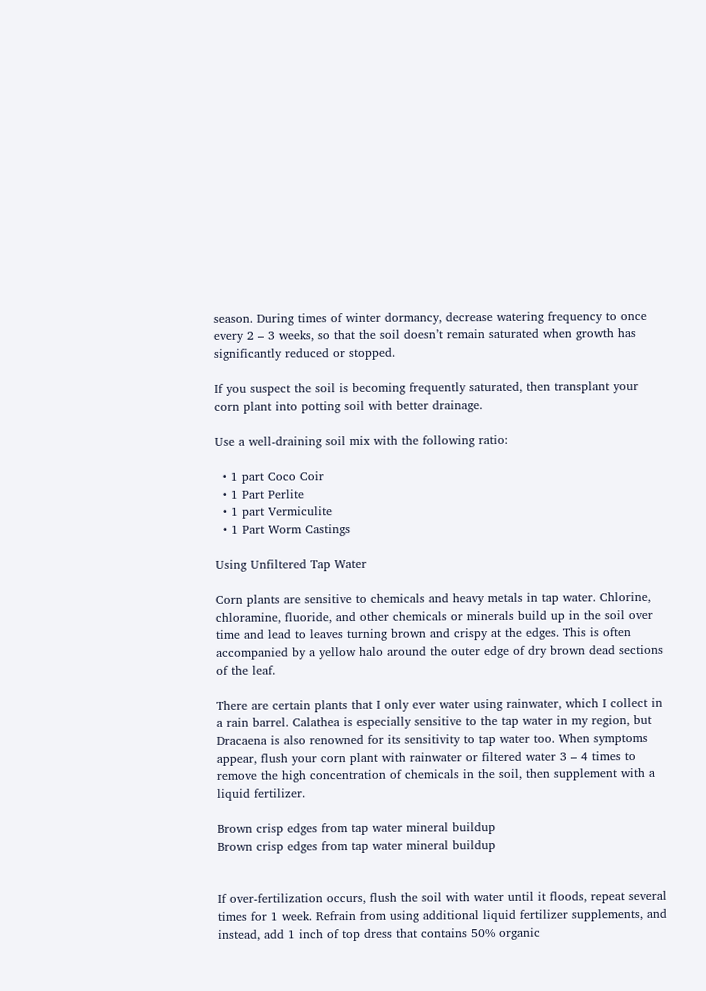season. During times of winter dormancy, decrease watering frequency to once every 2 – 3 weeks, so that the soil doesn’t remain saturated when growth has significantly reduced or stopped.

If you suspect the soil is becoming frequently saturated, then transplant your corn plant into potting soil with better drainage.

Use a well-draining soil mix with the following ratio:

  • 1 part Coco Coir
  • 1 Part Perlite
  • 1 part Vermiculite
  • 1 Part Worm Castings

Using Unfiltered Tap Water

Corn plants are sensitive to chemicals and heavy metals in tap water. Chlorine, chloramine, fluoride, and other chemicals or minerals build up in the soil over time and lead to leaves turning brown and crispy at the edges. This is often accompanied by a yellow halo around the outer edge of dry brown dead sections of the leaf.

There are certain plants that I only ever water using rainwater, which I collect in a rain barrel. Calathea is especially sensitive to the tap water in my region, but Dracaena is also renowned for its sensitivity to tap water too. When symptoms appear, flush your corn plant with rainwater or filtered water 3 – 4 times to remove the high concentration of chemicals in the soil, then supplement with a liquid fertilizer.

Brown crisp edges from tap water mineral buildup
Brown crisp edges from tap water mineral buildup


If over-fertilization occurs, flush the soil with water until it floods, repeat several times for 1 week. Refrain from using additional liquid fertilizer supplements, and instead, add 1 inch of top dress that contains 50% organic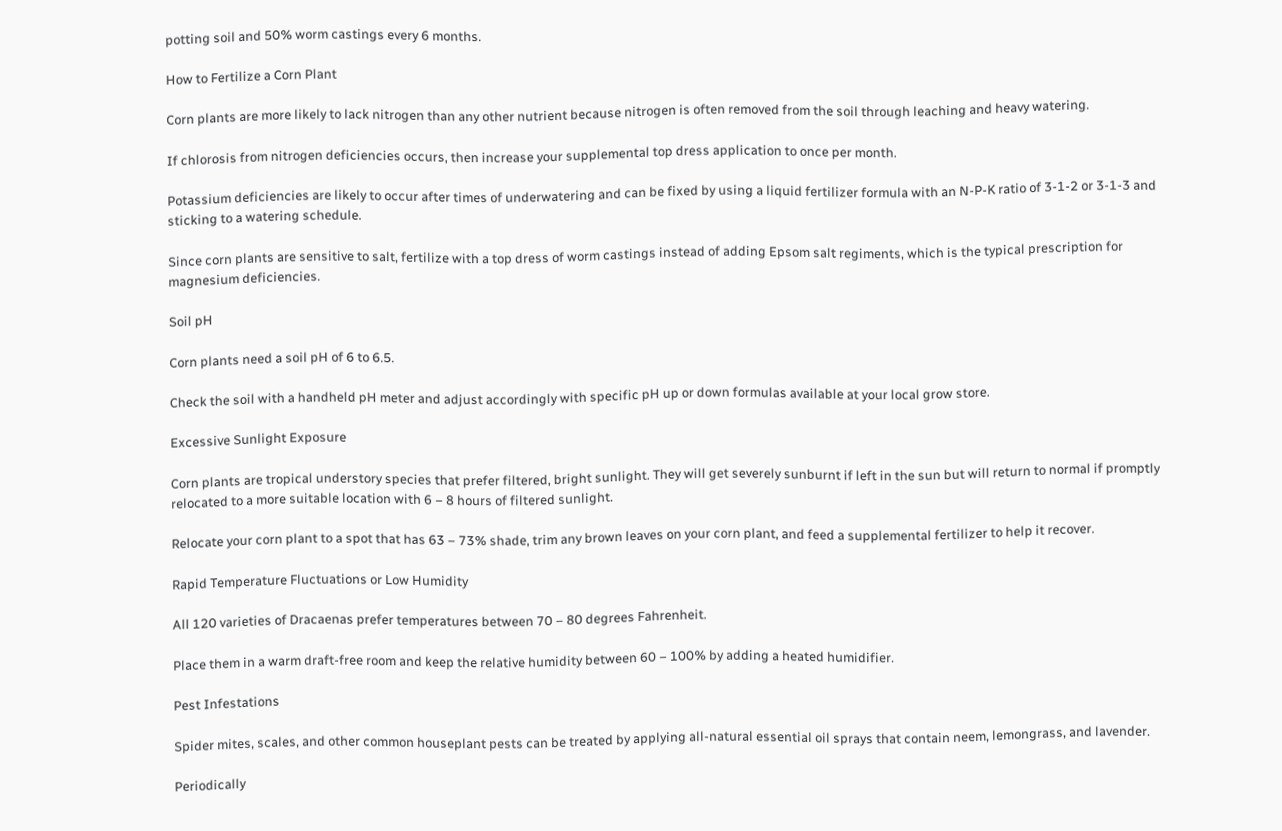potting soil and 50% worm castings every 6 months.

How to Fertilize a Corn Plant

Corn plants are more likely to lack nitrogen than any other nutrient because nitrogen is often removed from the soil through leaching and heavy watering.

If chlorosis from nitrogen deficiencies occurs, then increase your supplemental top dress application to once per month.

Potassium deficiencies are likely to occur after times of underwatering and can be fixed by using a liquid fertilizer formula with an N-P-K ratio of 3-1-2 or 3-1-3 and sticking to a watering schedule.

Since corn plants are sensitive to salt, fertilize with a top dress of worm castings instead of adding Epsom salt regiments, which is the typical prescription for magnesium deficiencies.

Soil pH

Corn plants need a soil pH of 6 to 6.5.

Check the soil with a handheld pH meter and adjust accordingly with specific pH up or down formulas available at your local grow store.

Excessive Sunlight Exposure

Corn plants are tropical understory species that prefer filtered, bright sunlight. They will get severely sunburnt if left in the sun but will return to normal if promptly relocated to a more suitable location with 6 – 8 hours of filtered sunlight.

Relocate your corn plant to a spot that has 63 – 73% shade, trim any brown leaves on your corn plant, and feed a supplemental fertilizer to help it recover.

Rapid Temperature Fluctuations or Low Humidity

All 120 varieties of Dracaenas prefer temperatures between 70 – 80 degrees Fahrenheit.

Place them in a warm draft-free room and keep the relative humidity between 60 – 100% by adding a heated humidifier.

Pest Infestations

Spider mites, scales, and other common houseplant pests can be treated by applying all-natural essential oil sprays that contain neem, lemongrass, and lavender.

Periodically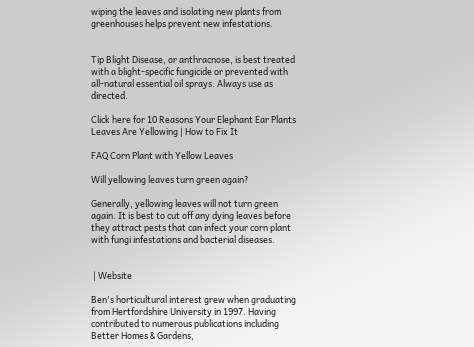wiping the leaves and isolating new plants from greenhouses helps prevent new infestations.


Tip Blight Disease, or anthracnose, is best treated with a blight-specific fungicide or prevented with all-natural essential oil sprays. Always use as directed.

Click here for 10 Reasons Your Elephant Ear Plants Leaves Are Yellowing | How to Fix It

FAQ Corn Plant with Yellow Leaves

Will yellowing leaves turn green again?

Generally, yellowing leaves will not turn green again. It is best to cut off any dying leaves before they attract pests that can infect your corn plant with fungi infestations and bacterial diseases.


 | Website

Ben's horticultural interest grew when graduating from Hertfordshire University in 1997. Having contributed to numerous publications including Better Homes & Gardens,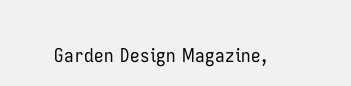Garden Design Magazine,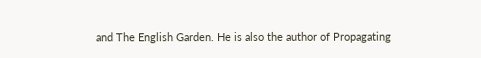and The English Garden. He is also the author of Propagating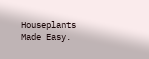Houseplants Made Easy.